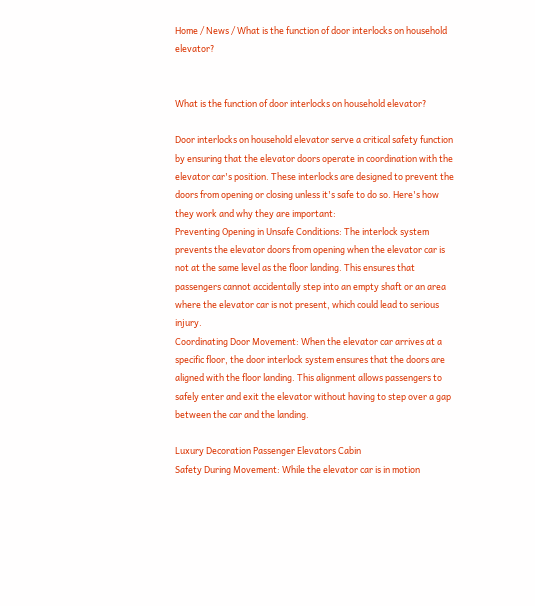Home / News / What is the function of door interlocks on household elevator?


What is the function of door interlocks on household elevator?

Door interlocks on household elevator serve a critical safety function by ensuring that the elevator doors operate in coordination with the elevator car's position. These interlocks are designed to prevent the doors from opening or closing unless it's safe to do so. Here's how they work and why they are important:
Preventing Opening in Unsafe Conditions: The interlock system prevents the elevator doors from opening when the elevator car is not at the same level as the floor landing. This ensures that passengers cannot accidentally step into an empty shaft or an area where the elevator car is not present, which could lead to serious injury.
Coordinating Door Movement: When the elevator car arrives at a specific floor, the door interlock system ensures that the doors are aligned with the floor landing. This alignment allows passengers to safely enter and exit the elevator without having to step over a gap between the car and the landing.

Luxury Decoration Passenger Elevators Cabin
Safety During Movement: While the elevator car is in motion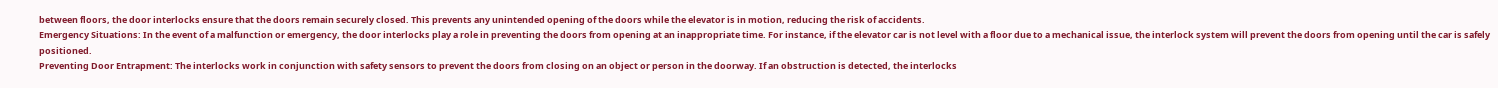between floors, the door interlocks ensure that the doors remain securely closed. This prevents any unintended opening of the doors while the elevator is in motion, reducing the risk of accidents.
Emergency Situations: In the event of a malfunction or emergency, the door interlocks play a role in preventing the doors from opening at an inappropriate time. For instance, if the elevator car is not level with a floor due to a mechanical issue, the interlock system will prevent the doors from opening until the car is safely positioned.
Preventing Door Entrapment: The interlocks work in conjunction with safety sensors to prevent the doors from closing on an object or person in the doorway. If an obstruction is detected, the interlocks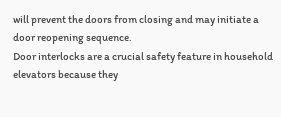will prevent the doors from closing and may initiate a door reopening sequence.
Door interlocks are a crucial safety feature in household elevators because they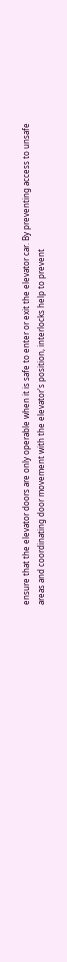ensure that the elevator doors are only operable when it is safe to enter or exit the elevator car. By preventing access to unsafe areas and coordinating door movement with the elevator's position, interlocks help to prevent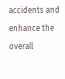accidents and enhance the overall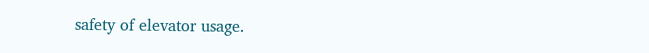safety of elevator usage.